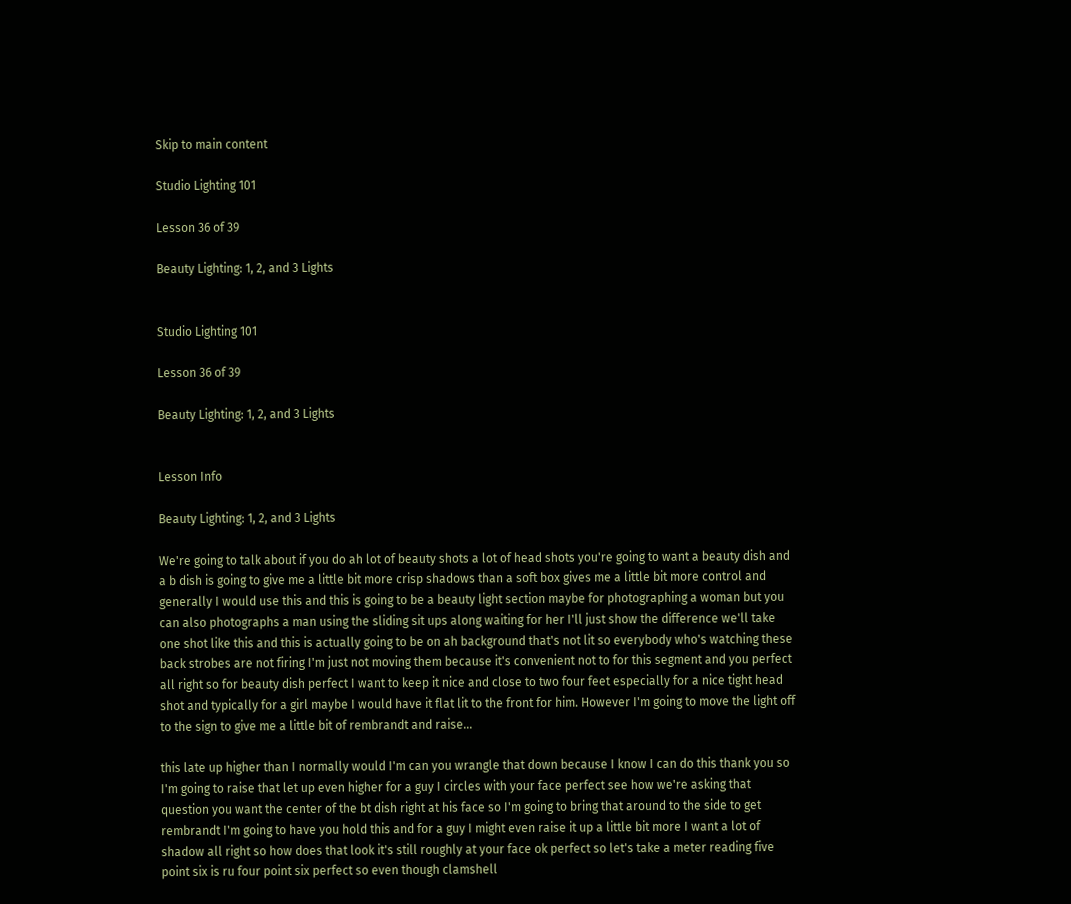Skip to main content

Studio Lighting 101

Lesson 36 of 39

Beauty Lighting: 1, 2, and 3 Lights


Studio Lighting 101

Lesson 36 of 39

Beauty Lighting: 1, 2, and 3 Lights


Lesson Info

Beauty Lighting: 1, 2, and 3 Lights

We're going to talk about if you do ah lot of beauty shots a lot of head shots you're going to want a beauty dish and a b dish is going to give me a little bit more crisp shadows than a soft box gives me a little bit more control and generally I would use this and this is going to be a beauty light section maybe for photographing a woman but you can also photographs a man using the sliding sit ups along waiting for her I'll just show the difference we'll take one shot like this and this is actually going to be on ah background that's not lit so everybody who's watching these back strobes are not firing I'm just not moving them because it's convenient not to for this segment and you perfect all right so for beauty dish perfect I want to keep it nice and close to two four feet especially for a nice tight head shot and typically for a girl maybe I would have it flat lit to the front for him. However I'm going to move the light off to the sign to give me a little bit of rembrandt and raise...

this late up higher than I normally would I'm can you wrangle that down because I know I can do this thank you so I'm going to raise that let up even higher for a guy I circles with your face perfect see how we're asking that question you want the center of the bt dish right at his face so I'm going to bring that around to the side to get rembrandt I'm going to have you hold this and for a guy I might even raise it up a little bit more I want a lot of shadow all right so how does that look it's still roughly at your face ok perfect so let's take a meter reading five point six is ru four point six perfect so even though clamshell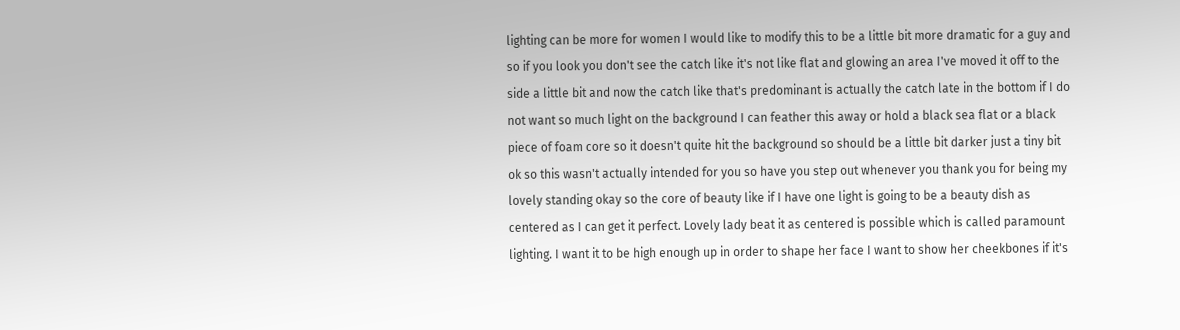lighting can be more for women I would like to modify this to be a little bit more dramatic for a guy and so if you look you don't see the catch like it's not like flat and glowing an area I've moved it off to the side a little bit and now the catch like that's predominant is actually the catch late in the bottom if I do not want so much light on the background I can feather this away or hold a black sea flat or a black piece of foam core so it doesn't quite hit the background so should be a little bit darker just a tiny bit ok so this wasn't actually intended for you so have you step out whenever you thank you for being my lovely standing okay so the core of beauty like if I have one light is going to be a beauty dish as centered as I can get it perfect. Lovely lady beat it as centered is possible which is called paramount lighting. I want it to be high enough up in order to shape her face I want to show her cheekbones if it's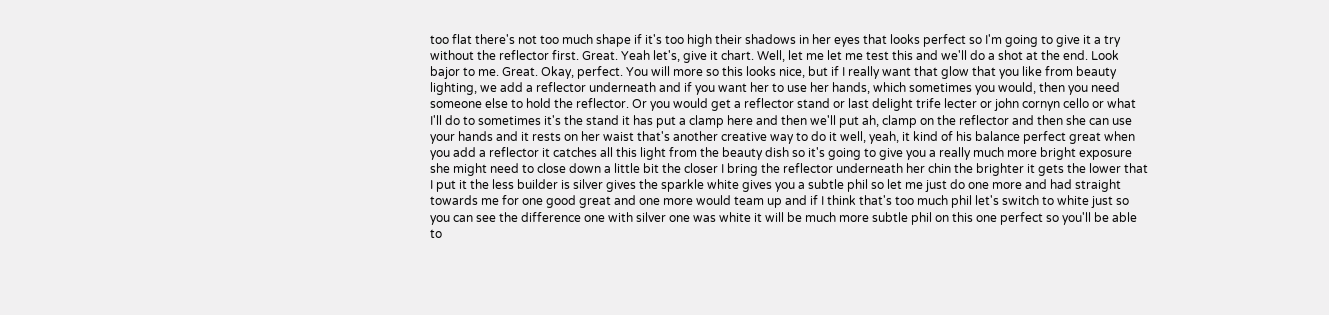too flat there's not too much shape if it's too high their shadows in her eyes that looks perfect so I'm going to give it a try without the reflector first. Great. Yeah let's, give it chart. Well, let me let me test this and we'll do a shot at the end. Look bajor to me. Great. Okay, perfect. You will more so this looks nice, but if I really want that glow that you like from beauty lighting, we add a reflector underneath and if you want her to use her hands, which sometimes you would, then you need someone else to hold the reflector. Or you would get a reflector stand or last delight trife lecter or john cornyn cello or what I'll do to sometimes it's the stand it has put a clamp here and then we'll put ah, clamp on the reflector and then she can use your hands and it rests on her waist that's another creative way to do it well, yeah, it kind of his balance perfect great when you add a reflector it catches all this light from the beauty dish so it's going to give you a really much more bright exposure she might need to close down a little bit the closer I bring the reflector underneath her chin the brighter it gets the lower that I put it the less builder is silver gives the sparkle white gives you a subtle phil so let me just do one more and had straight towards me for one good great and one more would team up and if I think that's too much phil let's switch to white just so you can see the difference one with silver one was white it will be much more subtle phil on this one perfect so you'll be able to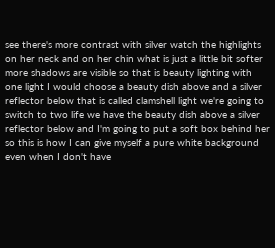see there's more contrast with silver watch the highlights on her neck and on her chin what is just a little bit softer more shadows are visible so that is beauty lighting with one light I would choose a beauty dish above and a silver reflector below that is called clamshell light we're going to switch to two life we have the beauty dish above a silver reflector below and I'm going to put a soft box behind her so this is how I can give myself a pure white background even when I don't have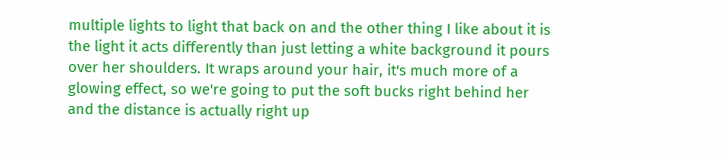multiple lights to light that back on and the other thing I like about it is the light it acts differently than just letting a white background it pours over her shoulders. It wraps around your hair, it's much more of a glowing effect, so we're going to put the soft bucks right behind her and the distance is actually right up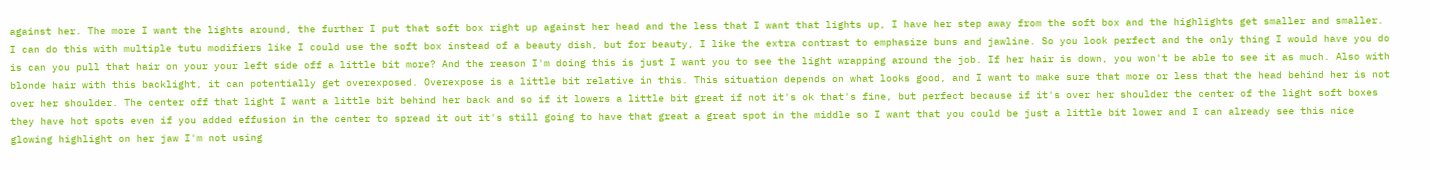against her. The more I want the lights around, the further I put that soft box right up against her head and the less that I want that lights up, I have her step away from the soft box and the highlights get smaller and smaller. I can do this with multiple tutu modifiers like I could use the soft box instead of a beauty dish, but for beauty, I like the extra contrast to emphasize buns and jawline. So you look perfect and the only thing I would have you do is can you pull that hair on your your left side off a little bit more? And the reason I'm doing this is just I want you to see the light wrapping around the job. If her hair is down, you won't be able to see it as much. Also with blonde hair with this backlight, it can potentially get overexposed. Overexpose is a little bit relative in this. This situation depends on what looks good, and I want to make sure that more or less that the head behind her is not over her shoulder. The center off that light I want a little bit behind her back and so if it lowers a little bit great if not it's ok that's fine, but perfect because if it's over her shoulder the center of the light soft boxes they have hot spots even if you added effusion in the center to spread it out it's still going to have that great a great spot in the middle so I want that you could be just a little bit lower and I can already see this nice glowing highlight on her jaw I'm not using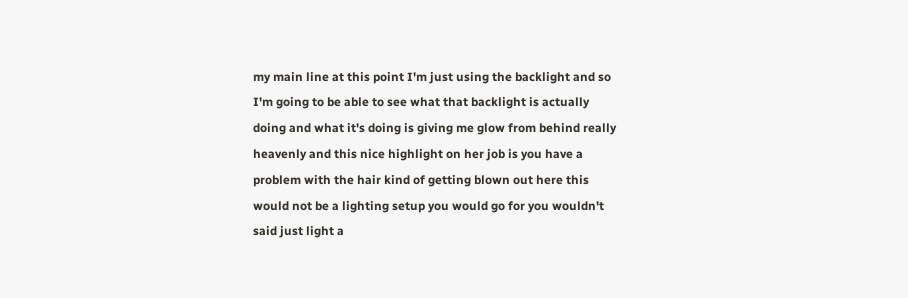my main line at this point I'm just using the backlight and so I'm going to be able to see what that backlight is actually doing and what it's doing is giving me glow from behind really heavenly and this nice highlight on her job is you have a problem with the hair kind of getting blown out here this would not be a lighting setup you would go for you wouldn't said just light a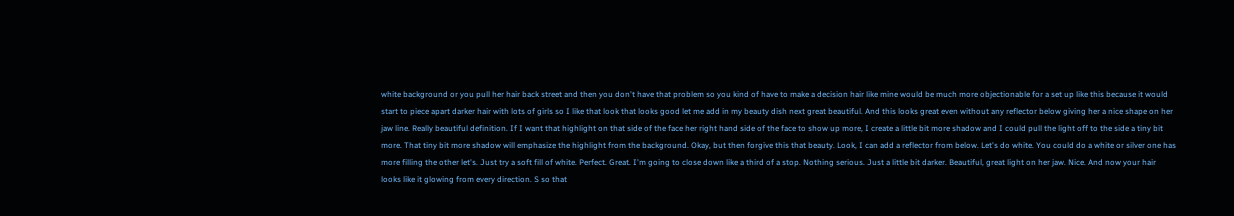white background or you pull her hair back street and then you don't have that problem so you kind of have to make a decision hair like mine would be much more objectionable for a set up like this because it would start to piece apart darker hair with lots of girls so I like that look that looks good let me add in my beauty dish next great beautiful. And this looks great even without any reflector below giving her a nice shape on her jaw line. Really beautiful definition. If I want that highlight on that side of the face her right hand side of the face to show up more, I create a little bit more shadow and I could pull the light off to the side a tiny bit more. That tiny bit more shadow will emphasize the highlight from the background. Okay, but then forgive this that beauty. Look, I can add a reflector from below. Let's do white. You could do a white or silver one has more filling the other let's. Just try a soft fill of white. Perfect. Great. I'm going to close down like a third of a stop. Nothing serious. Just a little bit darker. Beautiful, great light on her jaw. Nice. And now your hair looks like it glowing from every direction. S so that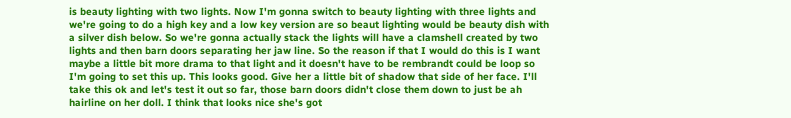is beauty lighting with two lights. Now I'm gonna switch to beauty lighting with three lights and we're going to do a high key and a low key version are so beaut lighting would be beauty dish with a silver dish below. So we're gonna actually stack the lights will have a clamshell created by two lights and then barn doors separating her jaw line. So the reason if that I would do this is I want maybe a little bit more drama to that light and it doesn't have to be rembrandt could be loop so I'm going to set this up. This looks good. Give her a little bit of shadow that side of her face. I'll take this ok and let's test it out so far, those barn doors didn't close them down to just be ah hairline on her doll. I think that looks nice she's got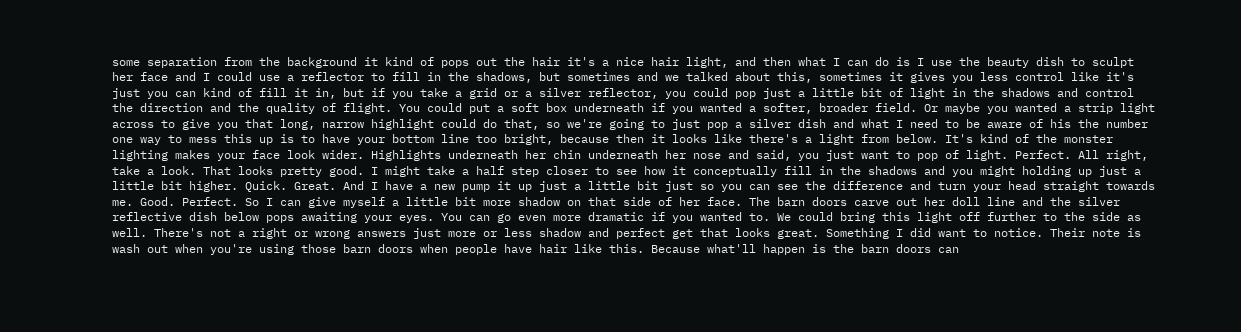some separation from the background it kind of pops out the hair it's a nice hair light, and then what I can do is I use the beauty dish to sculpt her face and I could use a reflector to fill in the shadows, but sometimes and we talked about this, sometimes it gives you less control like it's just you can kind of fill it in, but if you take a grid or a silver reflector, you could pop just a little bit of light in the shadows and control the direction and the quality of flight. You could put a soft box underneath if you wanted a softer, broader field. Or maybe you wanted a strip light across to give you that long, narrow highlight could do that, so we're going to just pop a silver dish and what I need to be aware of his the number one way to mess this up is to have your bottom line too bright, because then it looks like there's a light from below. It's kind of the monster lighting makes your face look wider. Highlights underneath her chin underneath her nose and said, you just want to pop of light. Perfect. All right, take a look. That looks pretty good. I might take a half step closer to see how it conceptually fill in the shadows and you might holding up just a little bit higher. Quick. Great. And I have a new pump it up just a little bit just so you can see the difference and turn your head straight towards me. Good. Perfect. So I can give myself a little bit more shadow on that side of her face. The barn doors carve out her doll line and the silver reflective dish below pops awaiting your eyes. You can go even more dramatic if you wanted to. We could bring this light off further to the side as well. There's not a right or wrong answers just more or less shadow and perfect get that looks great. Something I did want to notice. Their note is wash out when you're using those barn doors when people have hair like this. Because what'll happen is the barn doors can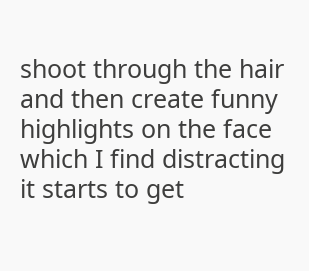shoot through the hair and then create funny highlights on the face which I find distracting it starts to get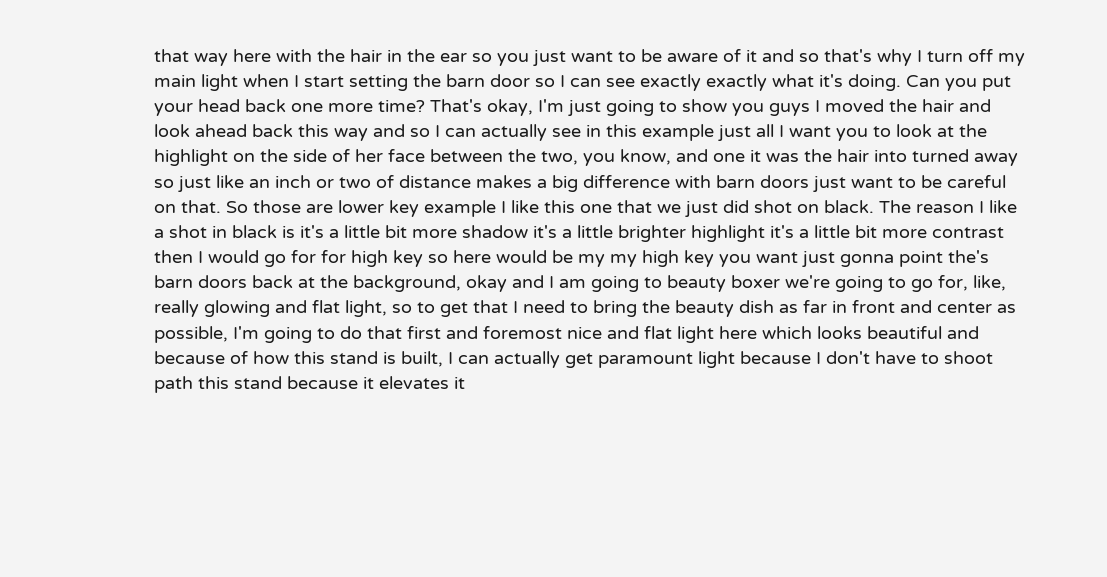that way here with the hair in the ear so you just want to be aware of it and so that's why I turn off my main light when I start setting the barn door so I can see exactly exactly what it's doing. Can you put your head back one more time? That's okay, I'm just going to show you guys I moved the hair and look ahead back this way and so I can actually see in this example just all I want you to look at the highlight on the side of her face between the two, you know, and one it was the hair into turned away so just like an inch or two of distance makes a big difference with barn doors just want to be careful on that. So those are lower key example I like this one that we just did shot on black. The reason I like a shot in black is it's a little bit more shadow it's a little brighter highlight it's a little bit more contrast then I would go for for high key so here would be my my high key you want just gonna point the's barn doors back at the background, okay and I am going to beauty boxer we're going to go for, like, really glowing and flat light, so to get that I need to bring the beauty dish as far in front and center as possible, I'm going to do that first and foremost nice and flat light here which looks beautiful and because of how this stand is built, I can actually get paramount light because I don't have to shoot path this stand because it elevates it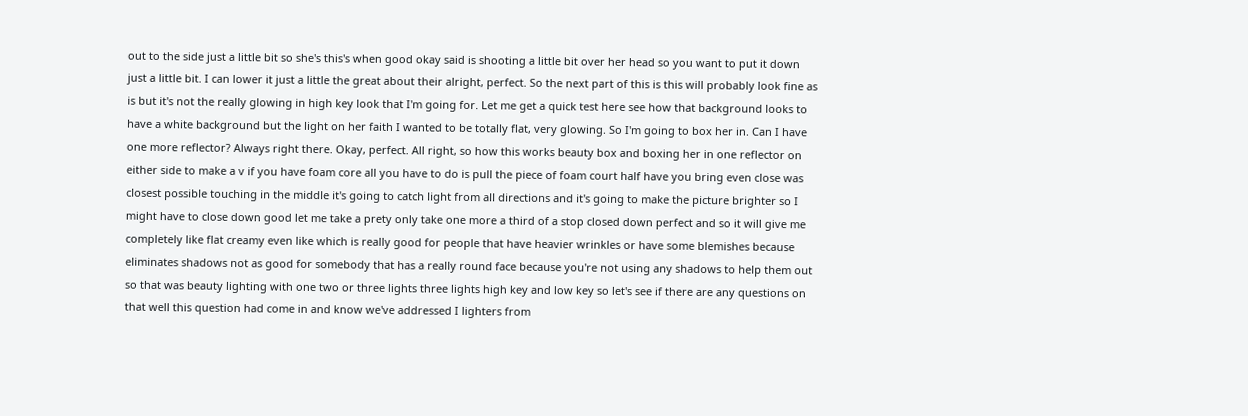out to the side just a little bit so she's this's when good okay said is shooting a little bit over her head so you want to put it down just a little bit. I can lower it just a little the great about their alright, perfect. So the next part of this is this will probably look fine as is but it's not the really glowing in high key look that I'm going for. Let me get a quick test here see how that background looks to have a white background but the light on her faith I wanted to be totally flat, very glowing. So I'm going to box her in. Can I have one more reflector? Always right there. Okay, perfect. All right, so how this works beauty box and boxing her in one reflector on either side to make a v if you have foam core all you have to do is pull the piece of foam court half have you bring even close was closest possible touching in the middle it's going to catch light from all directions and it's going to make the picture brighter so I might have to close down good let me take a prety only take one more a third of a stop closed down perfect and so it will give me completely like flat creamy even like which is really good for people that have heavier wrinkles or have some blemishes because eliminates shadows not as good for somebody that has a really round face because you're not using any shadows to help them out so that was beauty lighting with one two or three lights three lights high key and low key so let's see if there are any questions on that well this question had come in and know we've addressed I lighters from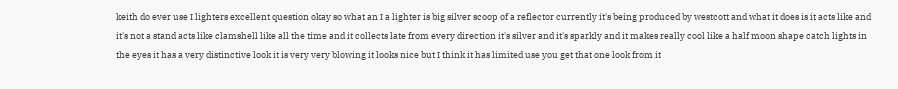keith do ever use I lighters excellent question okay so what an I a lighter is big silver scoop of a reflector currently it's being produced by westcott and what it does is it acts like and it's not a stand acts like clamshell like all the time and it collects late from every direction it's silver and it's sparkly and it makes really cool like a half moon shape catch lights in the eyes it has a very distinctive look it is very very blowing it looks nice but I think it has limited use you get that one look from it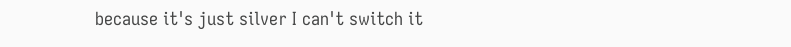because it's just silver I can't switch it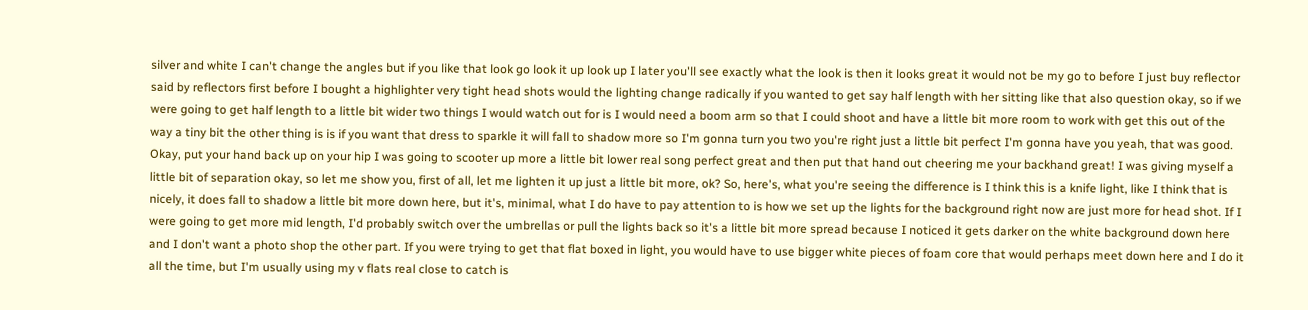silver and white I can't change the angles but if you like that look go look it up look up I later you'll see exactly what the look is then it looks great it would not be my go to before I just buy reflector said by reflectors first before I bought a highlighter very tight head shots would the lighting change radically if you wanted to get say half length with her sitting like that also question okay, so if we were going to get half length to a little bit wider two things I would watch out for is I would need a boom arm so that I could shoot and have a little bit more room to work with get this out of the way a tiny bit the other thing is is if you want that dress to sparkle it will fall to shadow more so I'm gonna turn you two you're right just a little bit perfect I'm gonna have you yeah, that was good. Okay, put your hand back up on your hip I was going to scooter up more a little bit lower real song perfect great and then put that hand out cheering me your backhand great! I was giving myself a little bit of separation okay, so let me show you, first of all, let me lighten it up just a little bit more, ok? So, here's, what you're seeing the difference is I think this is a knife light, like I think that is nicely, it does fall to shadow a little bit more down here, but it's, minimal, what I do have to pay attention to is how we set up the lights for the background right now are just more for head shot. If I were going to get more mid length, I'd probably switch over the umbrellas or pull the lights back so it's a little bit more spread because I noticed it gets darker on the white background down here and I don't want a photo shop the other part. If you were trying to get that flat boxed in light, you would have to use bigger white pieces of foam core that would perhaps meet down here and I do it all the time, but I'm usually using my v flats real close to catch is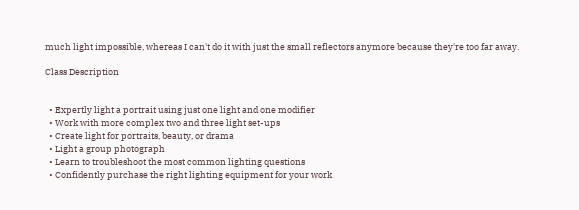much light impossible, whereas I can't do it with just the small reflectors anymore because they're too far away.

Class Description


  • Expertly light a portrait using just one light and one modifier
  • Work with more complex two and three light set-ups
  • Create light for portraits, beauty, or drama
  • Light a group photograph
  • Learn to troubleshoot the most common lighting questions
  • Confidently purchase the right lighting equipment for your work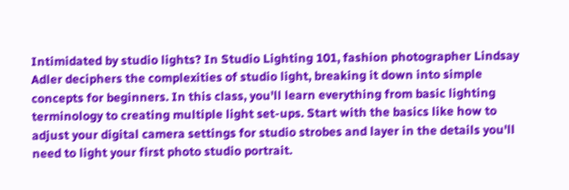Intimidated by studio lights? In Studio Lighting 101, fashion photographer Lindsay Adler deciphers the complexities of studio light, breaking it down into simple concepts for beginners. In this class, you'll learn everything from basic lighting terminology to creating multiple light set-ups. Start with the basics like how to adjust your digital camera settings for studio strobes and layer in the details you'll need to light your first photo studio portrait.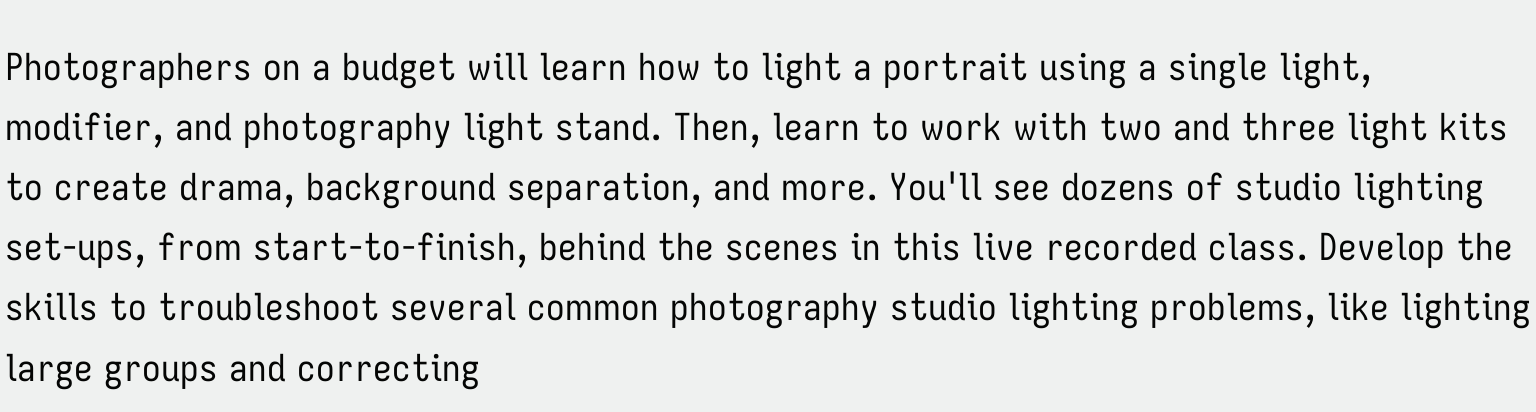Photographers on a budget will learn how to light a portrait using a single light, modifier, and photography light stand. Then, learn to work with two and three light kits to create drama, background separation, and more. You'll see dozens of studio lighting set-ups, from start-to-finish, behind the scenes in this live recorded class. Develop the skills to troubleshoot several common photography studio lighting problems, like lighting large groups and correcting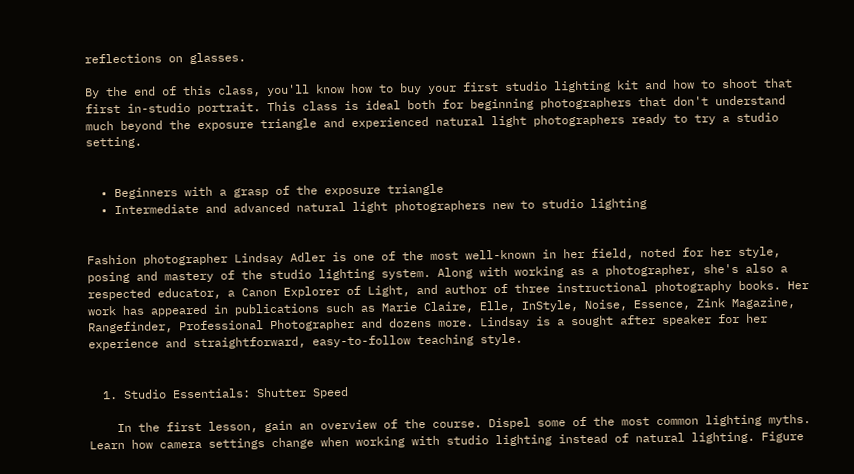reflections on glasses.

By the end of this class, you'll know how to buy your first studio lighting kit and how to shoot that first in-studio portrait. This class is ideal both for beginning photographers that don't understand much beyond the exposure triangle and experienced natural light photographers ready to try a studio setting.


  • Beginners with a grasp of the exposure triangle
  • Intermediate and advanced natural light photographers new to studio lighting


Fashion photographer Lindsay Adler is one of the most well-known in her field, noted for her style, posing and mastery of the studio lighting system. Along with working as a photographer, she's also a respected educator, a Canon Explorer of Light, and author of three instructional photography books. Her work has appeared in publications such as Marie Claire, Elle, InStyle, Noise, Essence, Zink Magazine, Rangefinder, Professional Photographer and dozens more. Lindsay is a sought after speaker for her experience and straightforward, easy-to-follow teaching style.


  1. Studio Essentials: Shutter Speed

    In the first lesson, gain an overview of the course. Dispel some of the most common lighting myths. Learn how camera settings change when working with studio lighting instead of natural lighting. Figure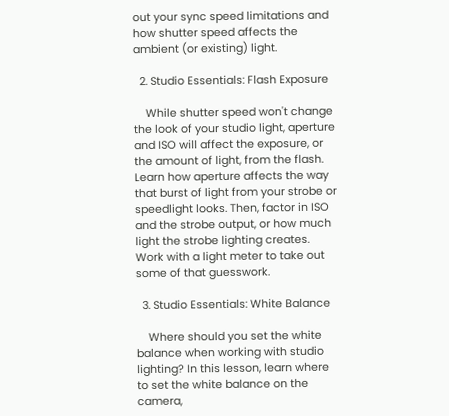out your sync speed limitations and how shutter speed affects the ambient (or existing) light.

  2. Studio Essentials: Flash Exposure

    While shutter speed won't change the look of your studio light, aperture and ISO will affect the exposure, or the amount of light, from the flash. Learn how aperture affects the way that burst of light from your strobe or speedlight looks. Then, factor in ISO and the strobe output, or how much light the strobe lighting creates. Work with a light meter to take out some of that guesswork.

  3. Studio Essentials: White Balance

    Where should you set the white balance when working with studio lighting? In this lesson, learn where to set the white balance on the camera,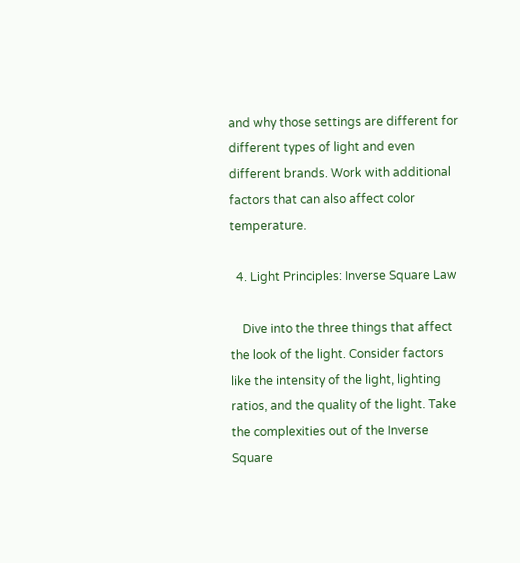and why those settings are different for different types of light and even different brands. Work with additional factors that can also affect color temperature.

  4. Light Principles: Inverse Square Law

    Dive into the three things that affect the look of the light. Consider factors like the intensity of the light, lighting ratios, and the quality of the light. Take the complexities out of the Inverse Square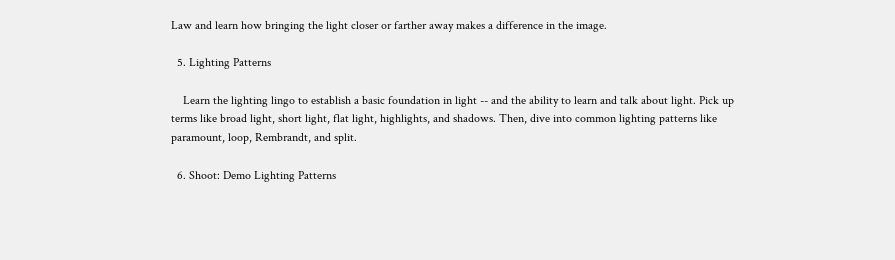Law and learn how bringing the light closer or farther away makes a difference in the image.

  5. Lighting Patterns

    Learn the lighting lingo to establish a basic foundation in light -- and the ability to learn and talk about light. Pick up terms like broad light, short light, flat light, highlights, and shadows. Then, dive into common lighting patterns like paramount, loop, Rembrandt, and split.

  6. Shoot: Demo Lighting Patterns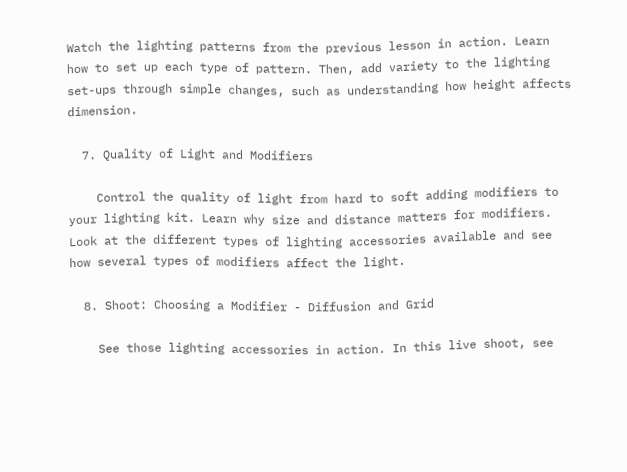Watch the lighting patterns from the previous lesson in action. Learn how to set up each type of pattern. Then, add variety to the lighting set-ups through simple changes, such as understanding how height affects dimension.

  7. Quality of Light and Modifiers

    Control the quality of light from hard to soft adding modifiers to your lighting kit. Learn why size and distance matters for modifiers. Look at the different types of lighting accessories available and see how several types of modifiers affect the light.

  8. Shoot: Choosing a Modifier - Diffusion and Grid

    See those lighting accessories in action. In this live shoot, see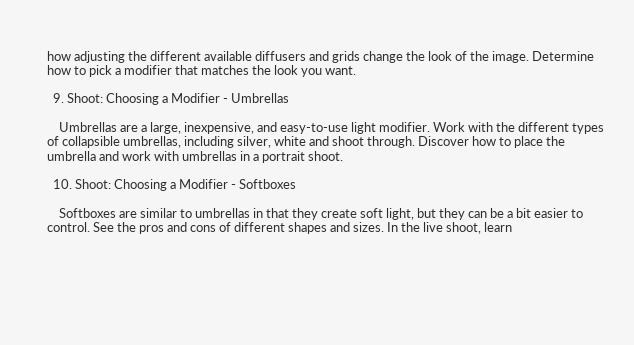how adjusting the different available diffusers and grids change the look of the image. Determine how to pick a modifier that matches the look you want.

  9. Shoot: Choosing a Modifier - Umbrellas

    Umbrellas are a large, inexpensive, and easy-to-use light modifier. Work with the different types of collapsible umbrellas, including silver, white and shoot through. Discover how to place the umbrella and work with umbrellas in a portrait shoot.

  10. Shoot: Choosing a Modifier - Softboxes

    Softboxes are similar to umbrellas in that they create soft light, but they can be a bit easier to control. See the pros and cons of different shapes and sizes. In the live shoot, learn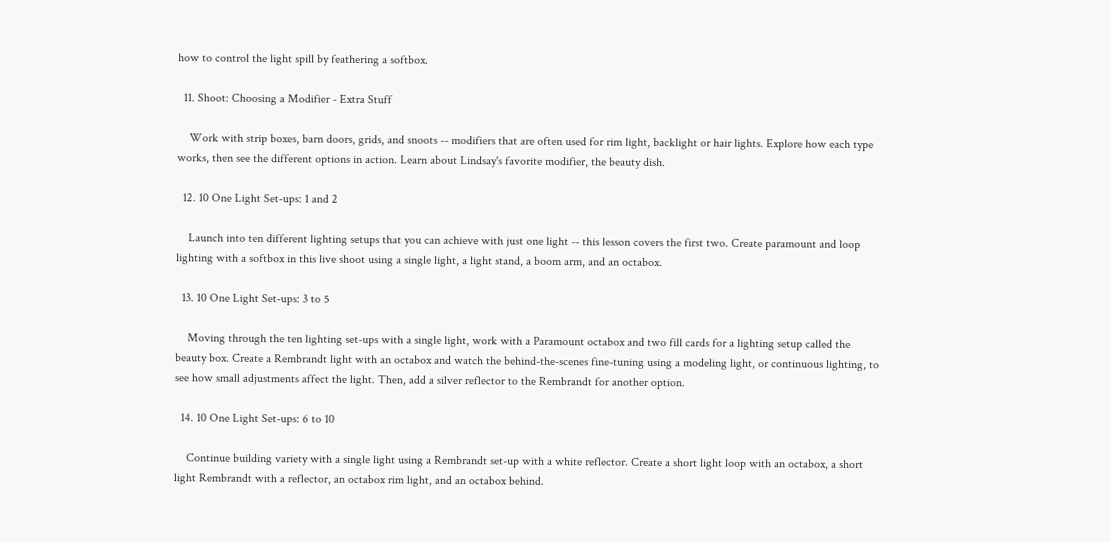how to control the light spill by feathering a softbox.

  11. Shoot: Choosing a Modifier - Extra Stuff

    Work with strip boxes, barn doors, grids, and snoots -- modifiers that are often used for rim light, backlight or hair lights. Explore how each type works, then see the different options in action. Learn about Lindsay's favorite modifier, the beauty dish.

  12. 10 One Light Set-ups: 1 and 2

    Launch into ten different lighting setups that you can achieve with just one light -- this lesson covers the first two. Create paramount and loop lighting with a softbox in this live shoot using a single light, a light stand, a boom arm, and an octabox.

  13. 10 One Light Set-ups: 3 to 5

    Moving through the ten lighting set-ups with a single light, work with a Paramount octabox and two fill cards for a lighting setup called the beauty box. Create a Rembrandt light with an octabox and watch the behind-the-scenes fine-tuning using a modeling light, or continuous lighting, to see how small adjustments affect the light. Then, add a silver reflector to the Rembrandt for another option.

  14. 10 One Light Set-ups: 6 to 10

    Continue building variety with a single light using a Rembrandt set-up with a white reflector. Create a short light loop with an octabox, a short light Rembrandt with a reflector, an octabox rim light, and an octabox behind.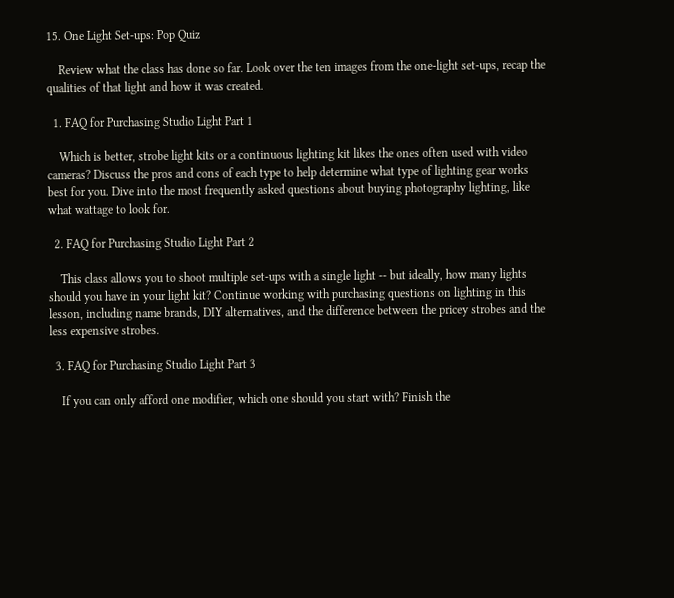15. One Light Set-ups: Pop Quiz

    Review what the class has done so far. Look over the ten images from the one-light set-ups, recap the qualities of that light and how it was created.

  1. FAQ for Purchasing Studio Light Part 1

    Which is better, strobe light kits or a continuous lighting kit likes the ones often used with video cameras? Discuss the pros and cons of each type to help determine what type of lighting gear works best for you. Dive into the most frequently asked questions about buying photography lighting, like what wattage to look for.

  2. FAQ for Purchasing Studio Light Part 2

    This class allows you to shoot multiple set-ups with a single light -- but ideally, how many lights should you have in your light kit? Continue working with purchasing questions on lighting in this lesson, including name brands, DIY alternatives, and the difference between the pricey strobes and the less expensive strobes.

  3. FAQ for Purchasing Studio Light Part 3

    If you can only afford one modifier, which one should you start with? Finish the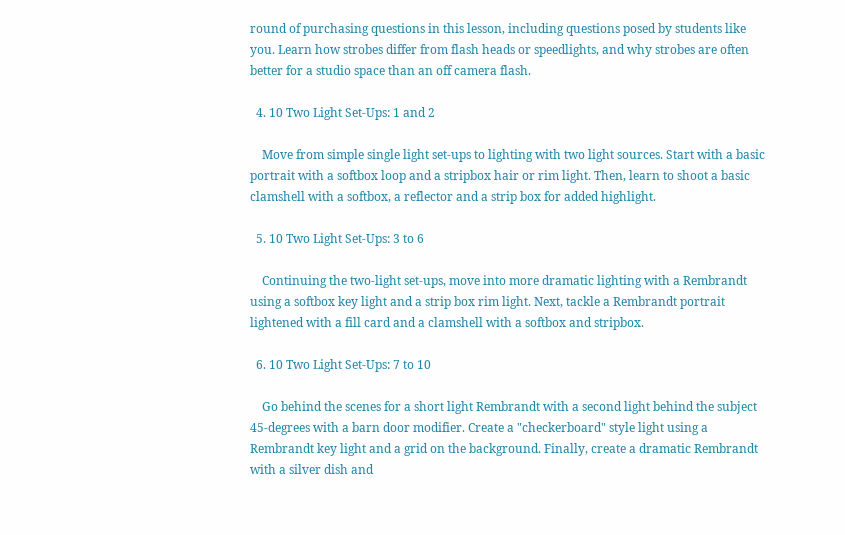round of purchasing questions in this lesson, including questions posed by students like you. Learn how strobes differ from flash heads or speedlights, and why strobes are often better for a studio space than an off camera flash.

  4. 10 Two Light Set-Ups: 1 and 2

    Move from simple single light set-ups to lighting with two light sources. Start with a basic portrait with a softbox loop and a stripbox hair or rim light. Then, learn to shoot a basic clamshell with a softbox, a reflector and a strip box for added highlight.

  5. 10 Two Light Set-Ups: 3 to 6

    Continuing the two-light set-ups, move into more dramatic lighting with a Rembrandt using a softbox key light and a strip box rim light. Next, tackle a Rembrandt portrait lightened with a fill card and a clamshell with a softbox and stripbox.

  6. 10 Two Light Set-Ups: 7 to 10

    Go behind the scenes for a short light Rembrandt with a second light behind the subject 45-degrees with a barn door modifier. Create a "checkerboard" style light using a Rembrandt key light and a grid on the background. Finally, create a dramatic Rembrandt with a silver dish and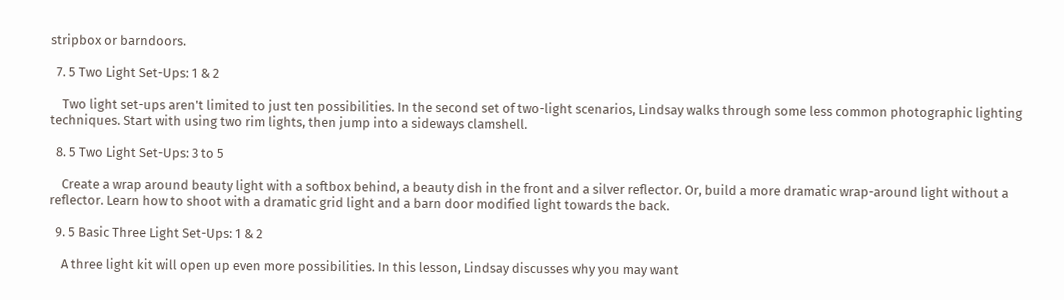stripbox or barndoors.

  7. 5 Two Light Set-Ups: 1 & 2

    Two light set-ups aren't limited to just ten possibilities. In the second set of two-light scenarios, Lindsay walks through some less common photographic lighting techniques. Start with using two rim lights, then jump into a sideways clamshell.

  8. 5 Two Light Set-Ups: 3 to 5

    Create a wrap around beauty light with a softbox behind, a beauty dish in the front and a silver reflector. Or, build a more dramatic wrap-around light without a reflector. Learn how to shoot with a dramatic grid light and a barn door modified light towards the back.

  9. 5 Basic Three Light Set-Ups: 1 & 2

    A three light kit will open up even more possibilities. In this lesson, Lindsay discusses why you may want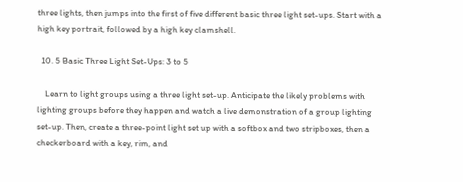three lights, then jumps into the first of five different basic three light set-ups. Start with a high key portrait, followed by a high key clamshell.

  10. 5 Basic Three Light Set-Ups: 3 to 5

    Learn to light groups using a three light set-up. Anticipate the likely problems with lighting groups before they happen and watch a live demonstration of a group lighting set-up. Then, create a three-point light set up with a softbox and two stripboxes, then a checkerboard with a key, rim, and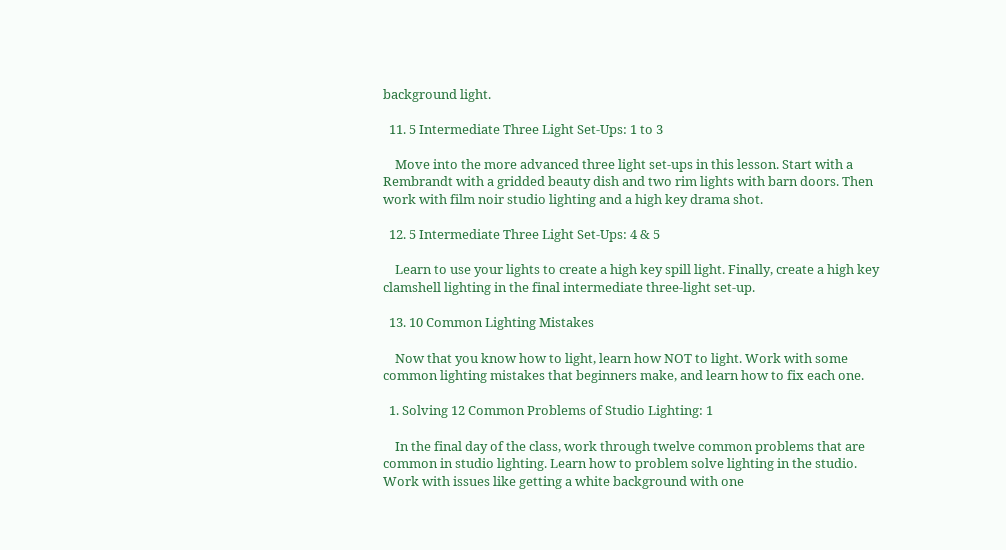background light.

  11. 5 Intermediate Three Light Set-Ups: 1 to 3

    Move into the more advanced three light set-ups in this lesson. Start with a Rembrandt with a gridded beauty dish and two rim lights with barn doors. Then work with film noir studio lighting and a high key drama shot.

  12. 5 Intermediate Three Light Set-Ups: 4 & 5

    Learn to use your lights to create a high key spill light. Finally, create a high key clamshell lighting in the final intermediate three-light set-up.

  13. 10 Common Lighting Mistakes

    Now that you know how to light, learn how NOT to light. Work with some common lighting mistakes that beginners make, and learn how to fix each one.

  1. Solving 12 Common Problems of Studio Lighting: 1

    In the final day of the class, work through twelve common problems that are common in studio lighting. Learn how to problem solve lighting in the studio. Work with issues like getting a white background with one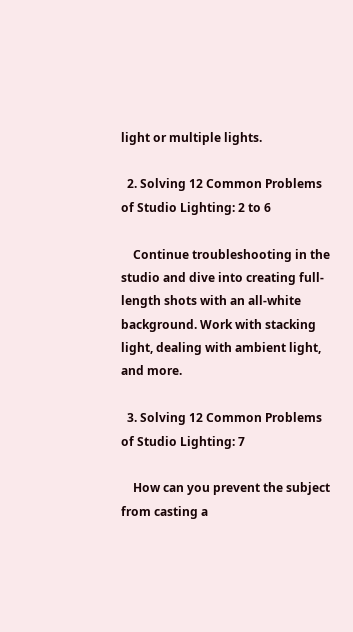light or multiple lights.

  2. Solving 12 Common Problems of Studio Lighting: 2 to 6

    Continue troubleshooting in the studio and dive into creating full-length shots with an all-white background. Work with stacking light, dealing with ambient light, and more.

  3. Solving 12 Common Problems of Studio Lighting: 7

    How can you prevent the subject from casting a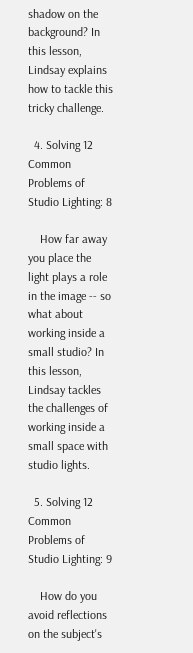shadow on the background? In this lesson, Lindsay explains how to tackle this tricky challenge.

  4. Solving 12 Common Problems of Studio Lighting: 8

    How far away you place the light plays a role in the image -- so what about working inside a small studio? In this lesson, Lindsay tackles the challenges of working inside a small space with studio lights.

  5. Solving 12 Common Problems of Studio Lighting: 9

    How do you avoid reflections on the subject's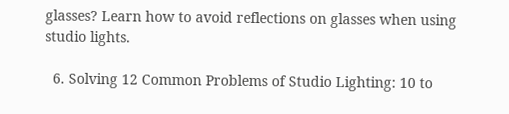glasses? Learn how to avoid reflections on glasses when using studio lights.

  6. Solving 12 Common Problems of Studio Lighting: 10 to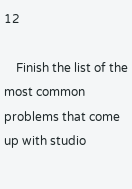12

    Finish the list of the most common problems that come up with studio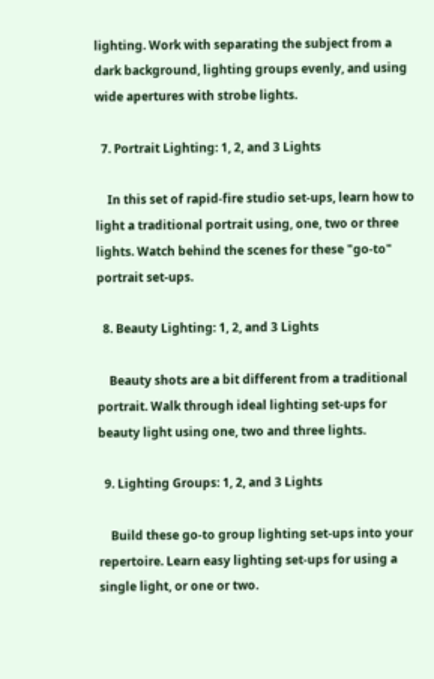lighting. Work with separating the subject from a dark background, lighting groups evenly, and using wide apertures with strobe lights.

  7. Portrait Lighting: 1, 2, and 3 Lights

    In this set of rapid-fire studio set-ups, learn how to light a traditional portrait using, one, two or three lights. Watch behind the scenes for these "go-to" portrait set-ups.

  8. Beauty Lighting: 1, 2, and 3 Lights

    Beauty shots are a bit different from a traditional portrait. Walk through ideal lighting set-ups for beauty light using one, two and three lights.

  9. Lighting Groups: 1, 2, and 3 Lights

    Build these go-to group lighting set-ups into your repertoire. Learn easy lighting set-ups for using a single light, or one or two.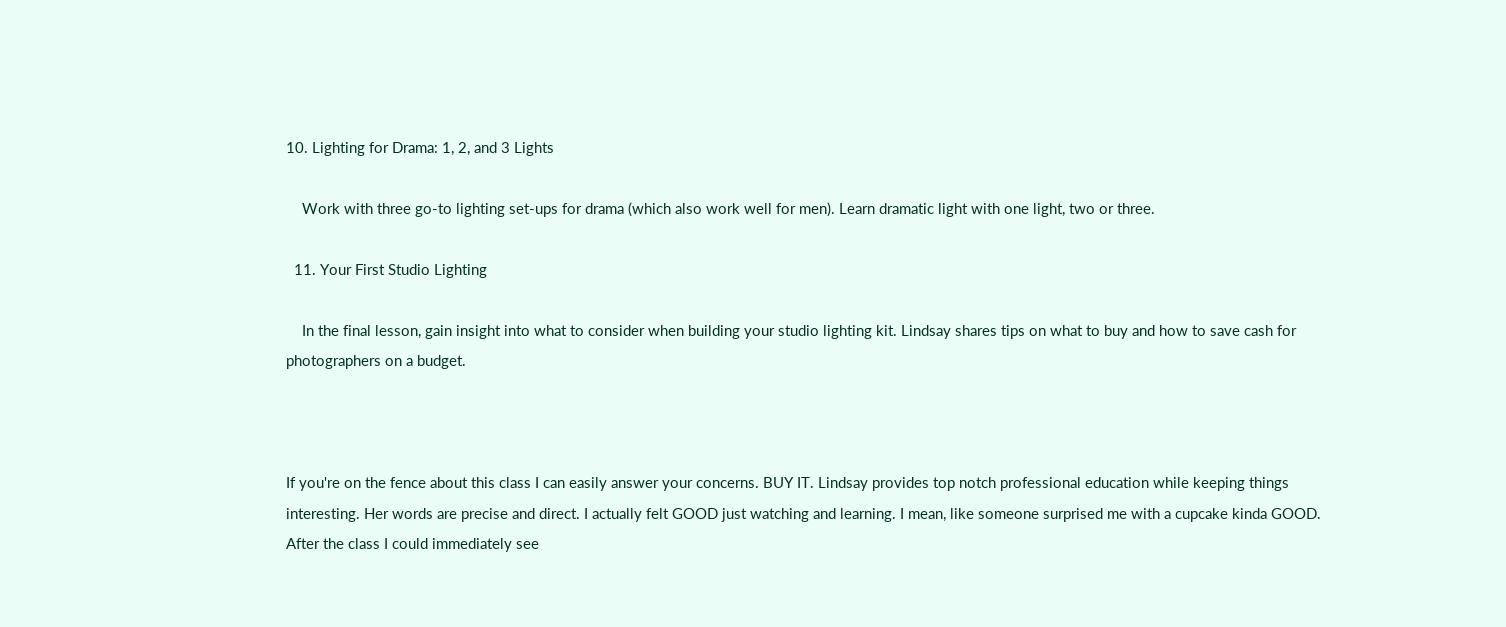10. Lighting for Drama: 1, 2, and 3 Lights

    Work with three go-to lighting set-ups for drama (which also work well for men). Learn dramatic light with one light, two or three.

  11. Your First Studio Lighting

    In the final lesson, gain insight into what to consider when building your studio lighting kit. Lindsay shares tips on what to buy and how to save cash for photographers on a budget.



If you're on the fence about this class I can easily answer your concerns. BUY IT. Lindsay provides top notch professional education while keeping things interesting. Her words are precise and direct. I actually felt GOOD just watching and learning. I mean, like someone surprised me with a cupcake kinda GOOD. After the class I could immediately see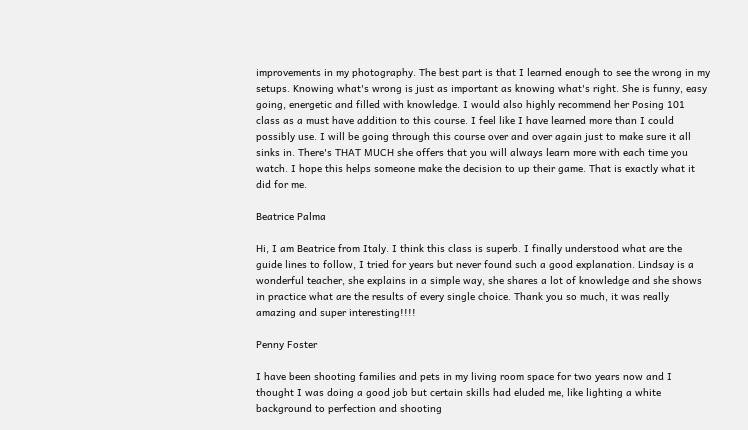improvements in my photography. The best part is that I learned enough to see the wrong in my setups. Knowing what's wrong is just as important as knowing what's right. She is funny, easy going, energetic and filled with knowledge. I would also highly recommend her Posing 101 class as a must have addition to this course. I feel like I have learned more than I could possibly use. I will be going through this course over and over again just to make sure it all sinks in. There's THAT MUCH she offers that you will always learn more with each time you watch. I hope this helps someone make the decision to up their game. That is exactly what it did for me.

Beatrice Palma

Hi, I am Beatrice from Italy. I think this class is superb. I finally understood what are the guide lines to follow, I tried for years but never found such a good explanation. Lindsay is a wonderful teacher, she explains in a simple way, she shares a lot of knowledge and she shows in practice what are the results of every single choice. Thank you so much, it was really amazing and super interesting!!!!

Penny Foster

I have been shooting families and pets in my living room space for two years now and I thought I was doing a good job but certain skills had eluded me, like lighting a white background to perfection and shooting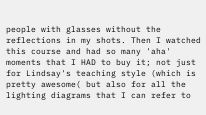people with glasses without the reflections in my shots. Then I watched this course and had so many 'aha' moments that I HAD to buy it; not just for Lindsay's teaching style (which is pretty awesome( but also for all the lighting diagrams that I can refer to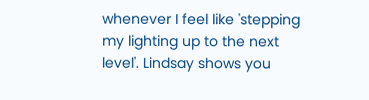whenever I feel like 'stepping my lighting up to the next level'. Lindsay shows you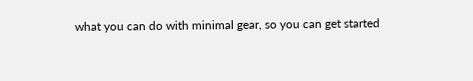what you can do with minimal gear, so you can get started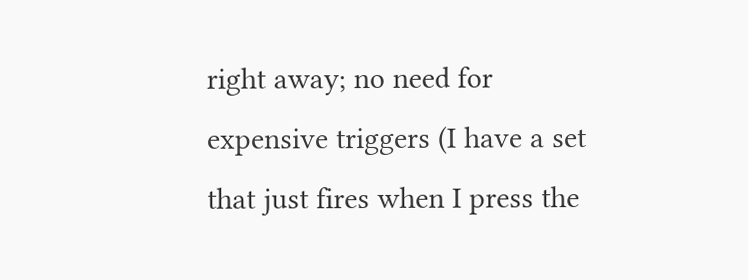right away; no need for expensive triggers (I have a set that just fires when I press the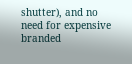shutter), and no need for expensive branded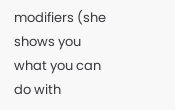modifiers (she shows you what you can do with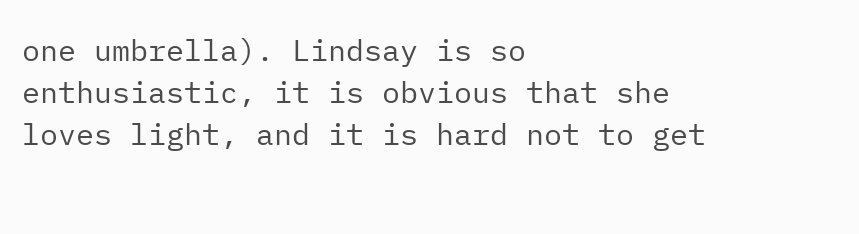one umbrella). Lindsay is so enthusiastic, it is obvious that she loves light, and it is hard not to get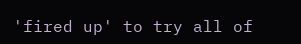'fired up' to try all of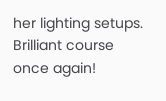her lighting setups. Brilliant course once again!